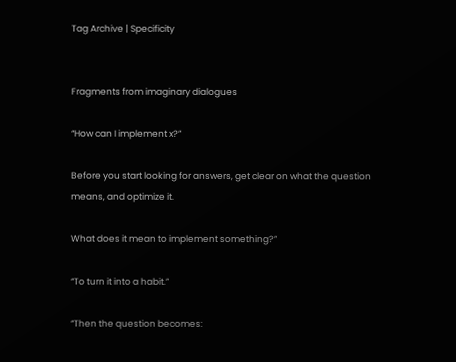Tag Archive | Specificity


Fragments from imaginary dialogues

“How can I implement x?”

Before you start looking for answers, get clear on what the question means, and optimize it.

What does it mean to implement something?”

“To turn it into a habit.”

“Then the question becomes: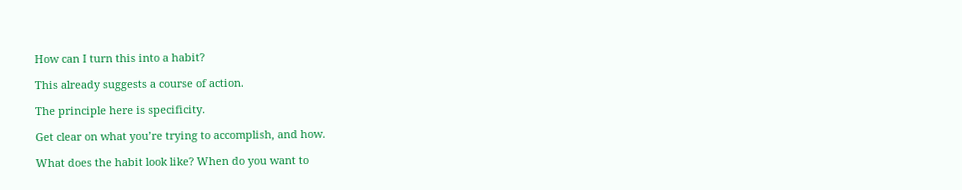How can I turn this into a habit?

This already suggests a course of action.

The principle here is specificity.

Get clear on what you’re trying to accomplish, and how.

What does the habit look like? When do you want to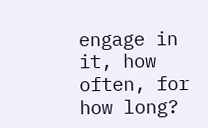engage in it, how often, for how long?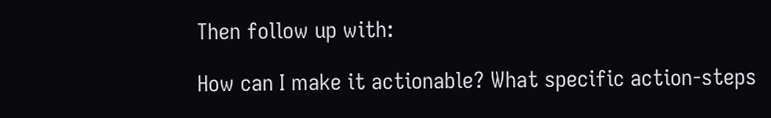Then follow up with:

How can I make it actionable? What specific action-steps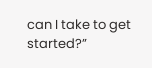can I take to get started?”